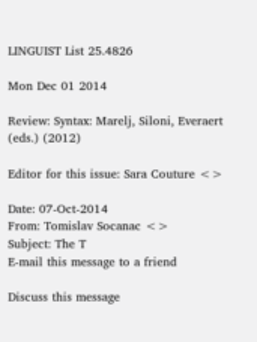LINGUIST List 25.4826

Mon Dec 01 2014

Review: Syntax: Marelj, Siloni, Everaert (eds.) (2012)

Editor for this issue: Sara Couture <>

Date: 07-Oct-2014
From: Tomislav Socanac <>
Subject: The T
E-mail this message to a friend

Discuss this message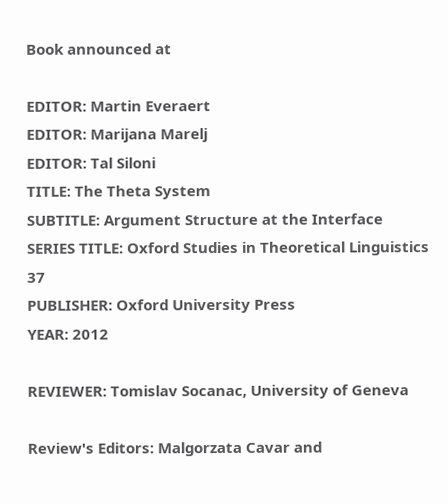Book announced at

EDITOR: Martin Everaert
EDITOR: Marijana Marelj
EDITOR: Tal Siloni
TITLE: The Theta System
SUBTITLE: Argument Structure at the Interface
SERIES TITLE: Oxford Studies in Theoretical Linguistics 37
PUBLISHER: Oxford University Press
YEAR: 2012

REVIEWER: Tomislav Socanac, University of Geneva

Review's Editors: Malgorzata Cavar and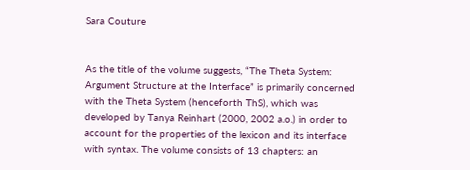Sara Couture


As the title of the volume suggests, “The Theta System: Argument Structure at the Interface” is primarily concerned with the Theta System (henceforth ThS), which was developed by Tanya Reinhart (2000, 2002 a.o.) in order to account for the properties of the lexicon and its interface with syntax. The volume consists of 13 chapters: an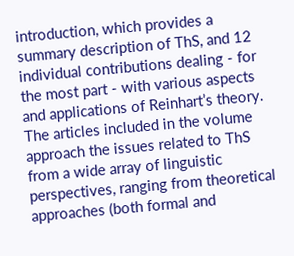introduction, which provides a summary description of ThS, and 12 individual contributions dealing - for the most part - with various aspects and applications of Reinhart’s theory. The articles included in the volume approach the issues related to ThS from a wide array of linguistic perspectives, ranging from theoretical approaches (both formal and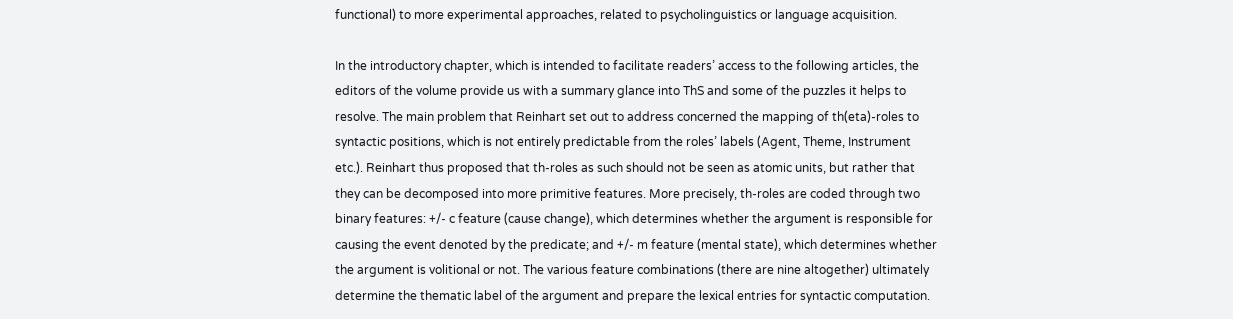functional) to more experimental approaches, related to psycholinguistics or language acquisition.

In the introductory chapter, which is intended to facilitate readers’ access to the following articles, the editors of the volume provide us with a summary glance into ThS and some of the puzzles it helps to resolve. The main problem that Reinhart set out to address concerned the mapping of th(eta)-roles to syntactic positions, which is not entirely predictable from the roles’ labels (Agent, Theme, Instrument etc.). Reinhart thus proposed that th-roles as such should not be seen as atomic units, but rather that they can be decomposed into more primitive features. More precisely, th-roles are coded through two binary features: +/- c feature (cause change), which determines whether the argument is responsible for causing the event denoted by the predicate; and +/- m feature (mental state), which determines whether the argument is volitional or not. The various feature combinations (there are nine altogether) ultimately determine the thematic label of the argument and prepare the lexical entries for syntactic computation.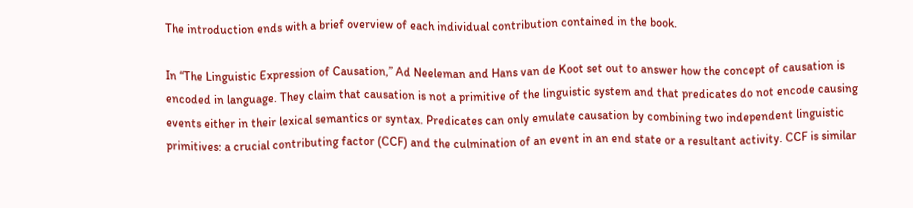The introduction ends with a brief overview of each individual contribution contained in the book.

In “The Linguistic Expression of Causation,” Ad Neeleman and Hans van de Koot set out to answer how the concept of causation is encoded in language. They claim that causation is not a primitive of the linguistic system and that predicates do not encode causing events either in their lexical semantics or syntax. Predicates can only emulate causation by combining two independent linguistic primitives: a crucial contributing factor (CCF) and the culmination of an event in an end state or a resultant activity. CCF is similar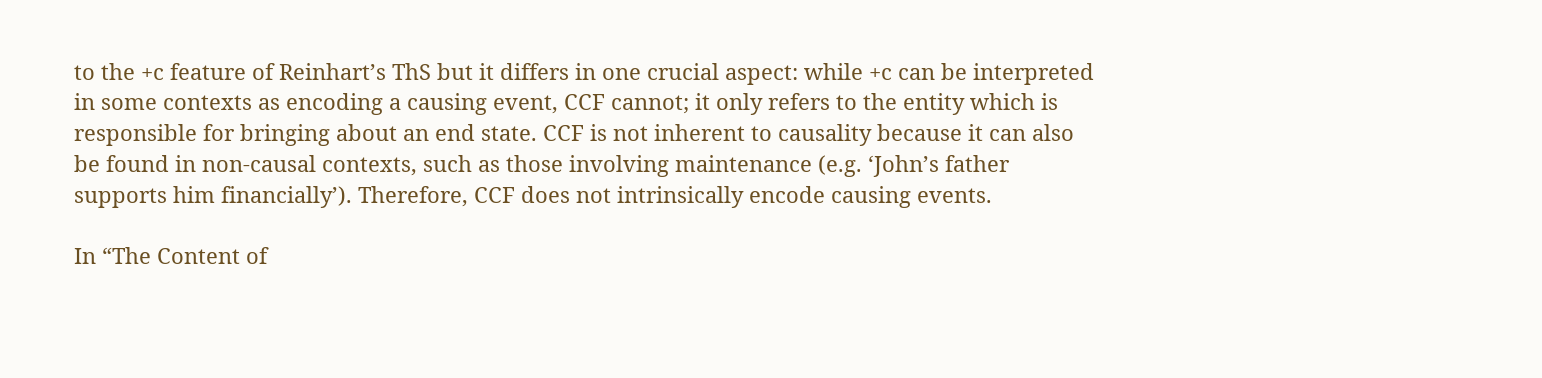to the +c feature of Reinhart’s ThS but it differs in one crucial aspect: while +c can be interpreted in some contexts as encoding a causing event, CCF cannot; it only refers to the entity which is responsible for bringing about an end state. CCF is not inherent to causality because it can also be found in non-causal contexts, such as those involving maintenance (e.g. ‘John’s father supports him financially’). Therefore, CCF does not intrinsically encode causing events.

In “The Content of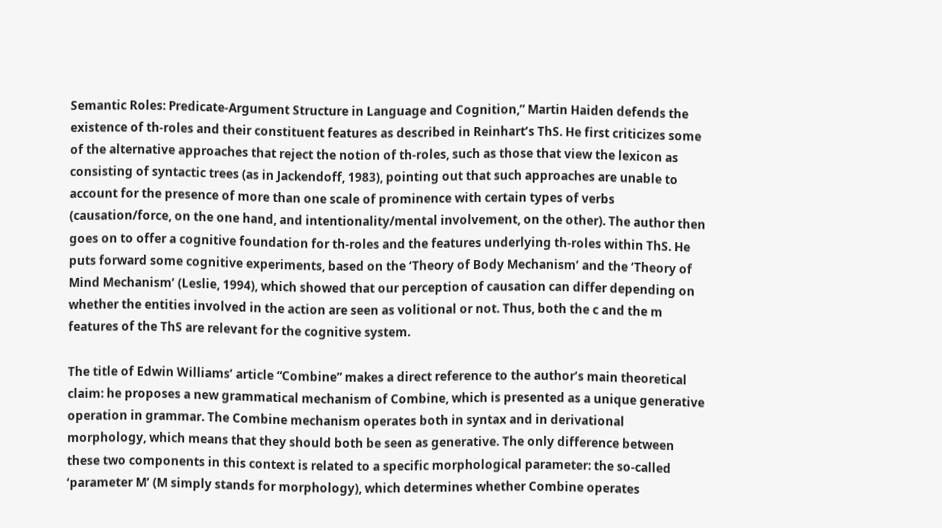Semantic Roles: Predicate-Argument Structure in Language and Cognition,” Martin Haiden defends the existence of th-roles and their constituent features as described in Reinhart’s ThS. He first criticizes some of the alternative approaches that reject the notion of th-roles, such as those that view the lexicon as consisting of syntactic trees (as in Jackendoff, 1983), pointing out that such approaches are unable to account for the presence of more than one scale of prominence with certain types of verbs (causation/force, on the one hand, and intentionality/mental involvement, on the other). The author then goes on to offer a cognitive foundation for th-roles and the features underlying th-roles within ThS. He puts forward some cognitive experiments, based on the ‘Theory of Body Mechanism’ and the ‘Theory of Mind Mechanism’ (Leslie, 1994), which showed that our perception of causation can differ depending on whether the entities involved in the action are seen as volitional or not. Thus, both the c and the m features of the ThS are relevant for the cognitive system.

The title of Edwin Williams’ article “Combine” makes a direct reference to the author’s main theoretical claim: he proposes a new grammatical mechanism of Combine, which is presented as a unique generative operation in grammar. The Combine mechanism operates both in syntax and in derivational morphology, which means that they should both be seen as generative. The only difference between these two components in this context is related to a specific morphological parameter: the so-called ‘parameter M’ (M simply stands for morphology), which determines whether Combine operates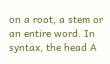on a root, a stem or an entire word. In syntax, the head A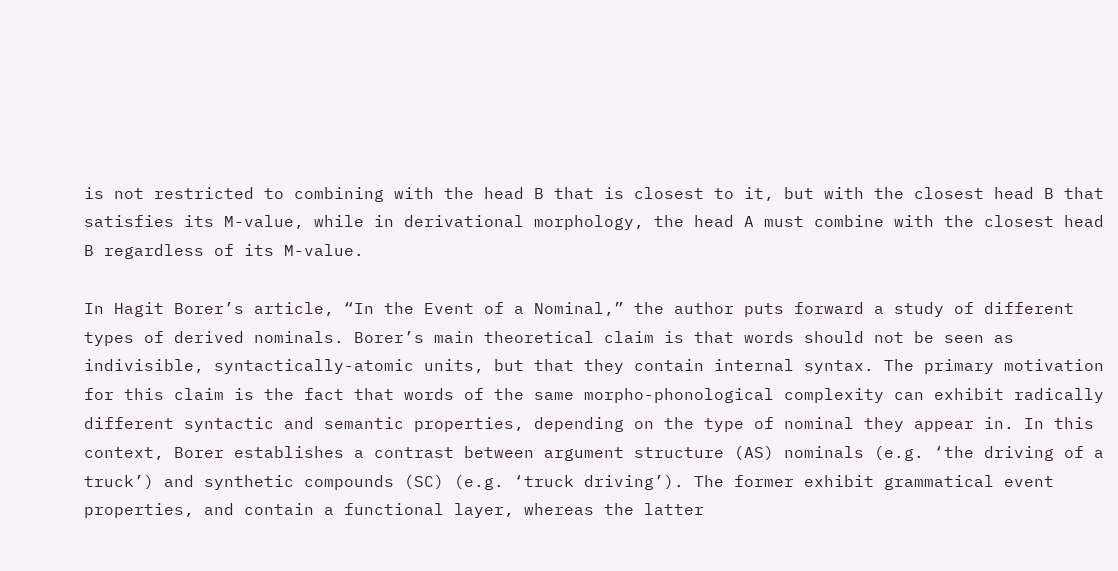is not restricted to combining with the head B that is closest to it, but with the closest head B that satisfies its M-value, while in derivational morphology, the head A must combine with the closest head B regardless of its M-value.

In Hagit Borer’s article, “In the Event of a Nominal,” the author puts forward a study of different types of derived nominals. Borer’s main theoretical claim is that words should not be seen as indivisible, syntactically-atomic units, but that they contain internal syntax. The primary motivation for this claim is the fact that words of the same morpho-phonological complexity can exhibit radically different syntactic and semantic properties, depending on the type of nominal they appear in. In this context, Borer establishes a contrast between argument structure (AS) nominals (e.g. ‘the driving of a truck’) and synthetic compounds (SC) (e.g. ‘truck driving’). The former exhibit grammatical event properties, and contain a functional layer, whereas the latter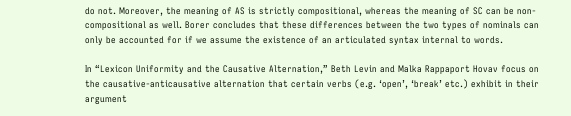do not. Moreover, the meaning of AS is strictly compositional, whereas the meaning of SC can be non-compositional as well. Borer concludes that these differences between the two types of nominals can only be accounted for if we assume the existence of an articulated syntax internal to words.

In “Lexicon Uniformity and the Causative Alternation,” Beth Levin and Malka Rappaport Hovav focus on the causative-anticausative alternation that certain verbs (e.g. ‘open’, ‘break’ etc.) exhibit in their argument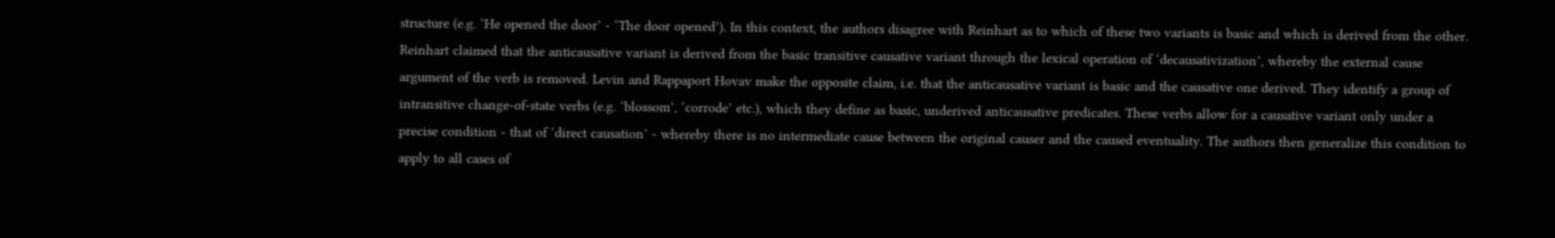structure (e.g. ‘He opened the door’ - ‘The door opened’). In this context, the authors disagree with Reinhart as to which of these two variants is basic and which is derived from the other. Reinhart claimed that the anticausative variant is derived from the basic transitive causative variant through the lexical operation of ‘decausativization’, whereby the external cause argument of the verb is removed. Levin and Rappaport Hovav make the opposite claim, i.e. that the anticausative variant is basic and the causative one derived. They identify a group of intransitive change-of-state verbs (e.g. ‘blossom’, ‘corrode’ etc.), which they define as basic, underived anticausative predicates. These verbs allow for a causative variant only under a precise condition - that of ‘direct causation’ - whereby there is no intermediate cause between the original causer and the caused eventuality. The authors then generalize this condition to apply to all cases of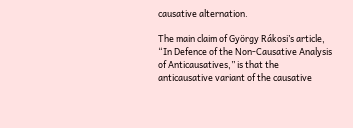causative alternation.

The main claim of György Rákosi’s article, “In Defence of the Non-Causative Analysis of Anticausatives,” is that the anticausative variant of the causative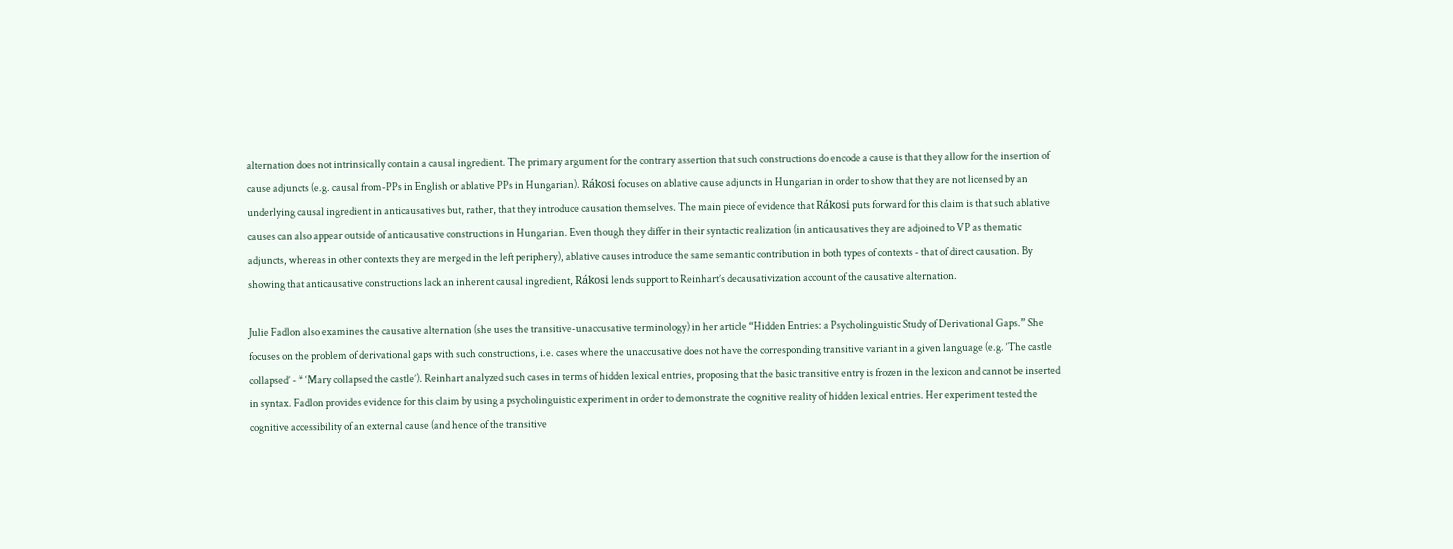alternation does not intrinsically contain a causal ingredient. The primary argument for the contrary assertion that such constructions do encode a cause is that they allow for the insertion of cause adjuncts (e.g. causal from-PPs in English or ablative PPs in Hungarian). Rákosi focuses on ablative cause adjuncts in Hungarian in order to show that they are not licensed by an underlying causal ingredient in anticausatives but, rather, that they introduce causation themselves. The main piece of evidence that Rákosi puts forward for this claim is that such ablative causes can also appear outside of anticausative constructions in Hungarian. Even though they differ in their syntactic realization (in anticausatives they are adjoined to VP as thematic adjuncts, whereas in other contexts they are merged in the left periphery), ablative causes introduce the same semantic contribution in both types of contexts - that of direct causation. By showing that anticausative constructions lack an inherent causal ingredient, Rákosi lends support to Reinhart’s decausativization account of the causative alternation.

Julie Fadlon also examines the causative alternation (she uses the transitive-unaccusative terminology) in her article “Hidden Entries: a Psycholinguistic Study of Derivational Gaps.” She focuses on the problem of derivational gaps with such constructions, i.e. cases where the unaccusative does not have the corresponding transitive variant in a given language (e.g. ‘The castle collapsed’ - * ‘Mary collapsed the castle’). Reinhart analyzed such cases in terms of hidden lexical entries, proposing that the basic transitive entry is frozen in the lexicon and cannot be inserted in syntax. Fadlon provides evidence for this claim by using a psycholinguistic experiment in order to demonstrate the cognitive reality of hidden lexical entries. Her experiment tested the cognitive accessibility of an external cause (and hence of the transitive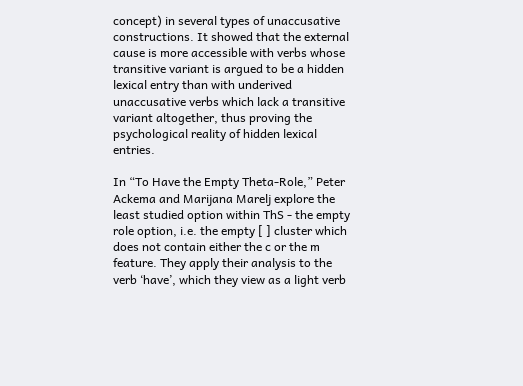concept) in several types of unaccusative constructions. It showed that the external cause is more accessible with verbs whose transitive variant is argued to be a hidden lexical entry than with underived unaccusative verbs which lack a transitive variant altogether, thus proving the psychological reality of hidden lexical entries.

In “To Have the Empty Theta-Role,” Peter Ackema and Marijana Marelj explore the least studied option within ThS - the empty role option, i.e. the empty [ ] cluster which does not contain either the c or the m feature. They apply their analysis to the verb ‘have’, which they view as a light verb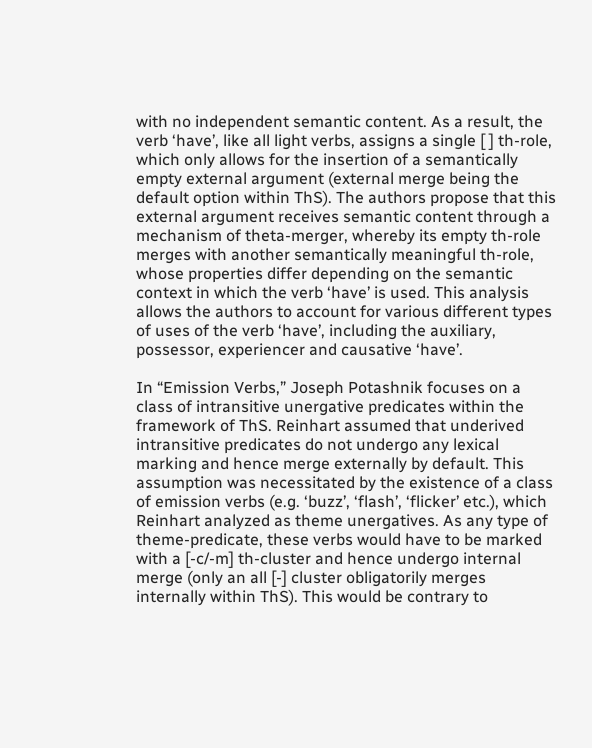with no independent semantic content. As a result, the verb ‘have’, like all light verbs, assigns a single [ ] th-role, which only allows for the insertion of a semantically empty external argument (external merge being the default option within ThS). The authors propose that this external argument receives semantic content through a mechanism of theta-merger, whereby its empty th-role merges with another semantically meaningful th-role, whose properties differ depending on the semantic context in which the verb ‘have’ is used. This analysis allows the authors to account for various different types of uses of the verb ‘have’, including the auxiliary, possessor, experiencer and causative ‘have’.

In “Emission Verbs,” Joseph Potashnik focuses on a class of intransitive unergative predicates within the framework of ThS. Reinhart assumed that underived intransitive predicates do not undergo any lexical marking and hence merge externally by default. This assumption was necessitated by the existence of a class of emission verbs (e.g. ‘buzz’, ‘flash’, ‘flicker’ etc.), which Reinhart analyzed as theme unergatives. As any type of theme-predicate, these verbs would have to be marked with a [-c/-m] th-cluster and hence undergo internal merge (only an all [-] cluster obligatorily merges internally within ThS). This would be contrary to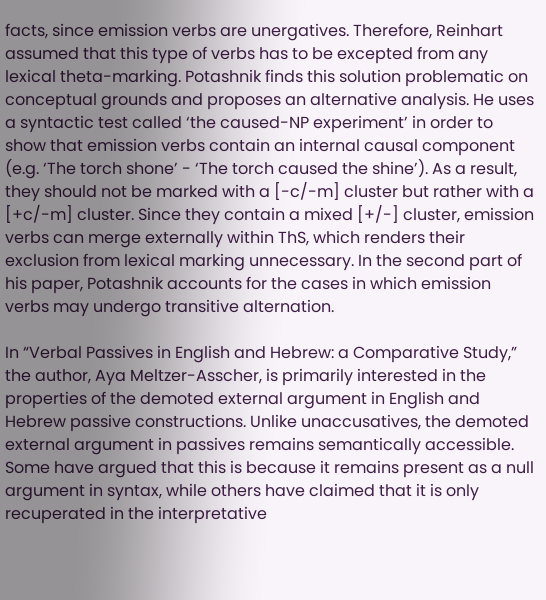facts, since emission verbs are unergatives. Therefore, Reinhart assumed that this type of verbs has to be excepted from any lexical theta-marking. Potashnik finds this solution problematic on conceptual grounds and proposes an alternative analysis. He uses a syntactic test called ‘the caused-NP experiment’ in order to show that emission verbs contain an internal causal component (e.g. ‘The torch shone’ - ‘The torch caused the shine’). As a result, they should not be marked with a [-c/-m] cluster but rather with a [+c/-m] cluster. Since they contain a mixed [+/-] cluster, emission verbs can merge externally within ThS, which renders their exclusion from lexical marking unnecessary. In the second part of his paper, Potashnik accounts for the cases in which emission verbs may undergo transitive alternation.

In “Verbal Passives in English and Hebrew: a Comparative Study,” the author, Aya Meltzer-Asscher, is primarily interested in the properties of the demoted external argument in English and Hebrew passive constructions. Unlike unaccusatives, the demoted external argument in passives remains semantically accessible. Some have argued that this is because it remains present as a null argument in syntax, while others have claimed that it is only recuperated in the interpretative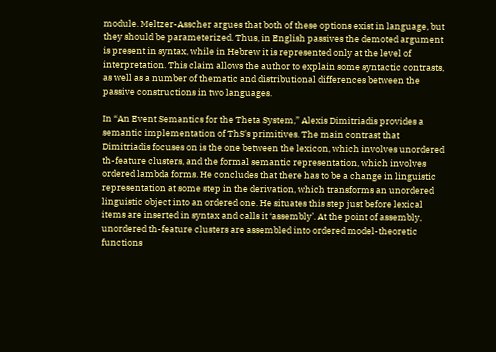module. Meltzer-Asscher argues that both of these options exist in language, but they should be parameterized. Thus, in English passives the demoted argument is present in syntax, while in Hebrew it is represented only at the level of interpretation. This claim allows the author to explain some syntactic contrasts, as well as a number of thematic and distributional differences between the passive constructions in two languages.

In “An Event Semantics for the Theta System,” Alexis Dimitriadis provides a semantic implementation of ThS's primitives. The main contrast that Dimitriadis focuses on is the one between the lexicon, which involves unordered th-feature clusters, and the formal semantic representation, which involves ordered lambda forms. He concludes that there has to be a change in linguistic representation at some step in the derivation, which transforms an unordered linguistic object into an ordered one. He situates this step just before lexical items are inserted in syntax and calls it ‘assembly’. At the point of assembly, unordered th-feature clusters are assembled into ordered model-theoretic functions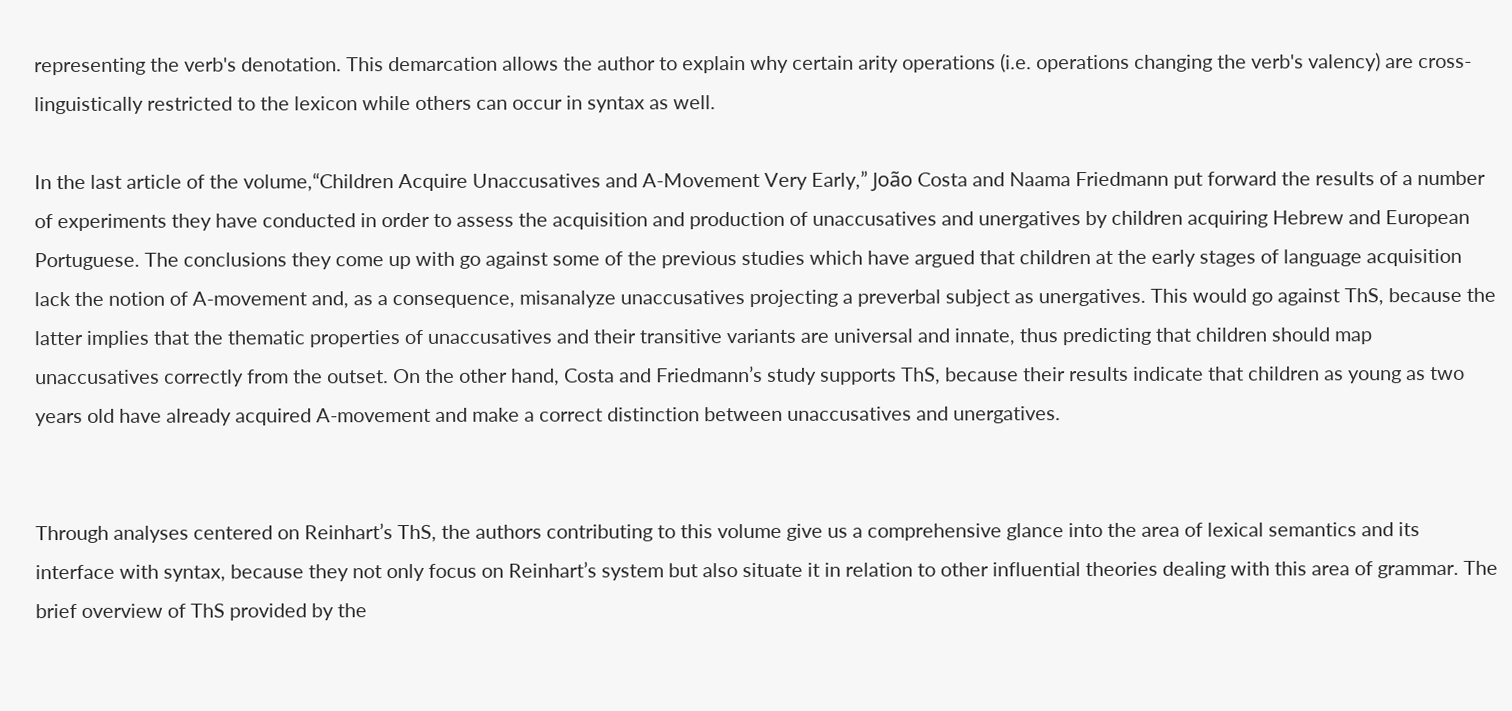representing the verb's denotation. This demarcation allows the author to explain why certain arity operations (i.e. operations changing the verb's valency) are cross-linguistically restricted to the lexicon while others can occur in syntax as well.

In the last article of the volume,“Children Acquire Unaccusatives and A-Movement Very Early,” João Costa and Naama Friedmann put forward the results of a number of experiments they have conducted in order to assess the acquisition and production of unaccusatives and unergatives by children acquiring Hebrew and European Portuguese. The conclusions they come up with go against some of the previous studies which have argued that children at the early stages of language acquisition lack the notion of A-movement and, as a consequence, misanalyze unaccusatives projecting a preverbal subject as unergatives. This would go against ThS, because the latter implies that the thematic properties of unaccusatives and their transitive variants are universal and innate, thus predicting that children should map unaccusatives correctly from the outset. On the other hand, Costa and Friedmann’s study supports ThS, because their results indicate that children as young as two years old have already acquired A-movement and make a correct distinction between unaccusatives and unergatives.


Through analyses centered on Reinhart’s ThS, the authors contributing to this volume give us a comprehensive glance into the area of lexical semantics and its interface with syntax, because they not only focus on Reinhart’s system but also situate it in relation to other influential theories dealing with this area of grammar. The brief overview of ThS provided by the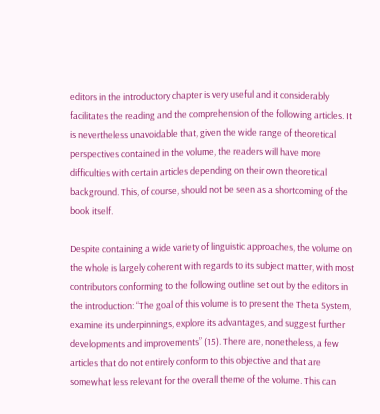editors in the introductory chapter is very useful and it considerably facilitates the reading and the comprehension of the following articles. It is nevertheless unavoidable that, given the wide range of theoretical perspectives contained in the volume, the readers will have more difficulties with certain articles depending on their own theoretical background. This, of course, should not be seen as a shortcoming of the book itself.

Despite containing a wide variety of linguistic approaches, the volume on the whole is largely coherent with regards to its subject matter, with most contributors conforming to the following outline set out by the editors in the introduction: “The goal of this volume is to present the Theta System, examine its underpinnings, explore its advantages, and suggest further developments and improvements” (15). There are, nonetheless, a few articles that do not entirely conform to this objective and that are somewhat less relevant for the overall theme of the volume. This can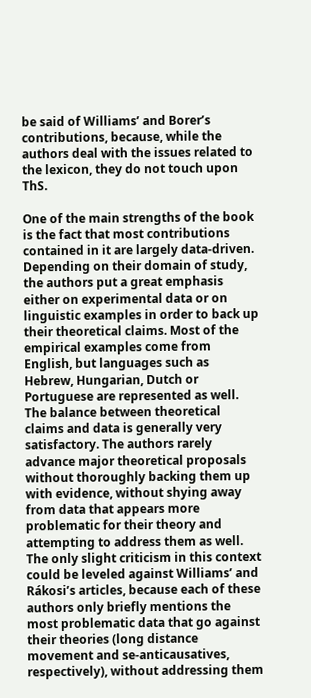be said of Williams’ and Borer’s contributions, because, while the authors deal with the issues related to the lexicon, they do not touch upon ThS.

One of the main strengths of the book is the fact that most contributions contained in it are largely data-driven. Depending on their domain of study, the authors put a great emphasis either on experimental data or on linguistic examples in order to back up their theoretical claims. Most of the empirical examples come from English, but languages such as Hebrew, Hungarian, Dutch or Portuguese are represented as well. The balance between theoretical claims and data is generally very satisfactory. The authors rarely advance major theoretical proposals without thoroughly backing them up with evidence, without shying away from data that appears more problematic for their theory and attempting to address them as well. The only slight criticism in this context could be leveled against Williams’ and Rákosi’s articles, because each of these authors only briefly mentions the most problematic data that go against their theories (long distance movement and se-anticausatives, respectively), without addressing them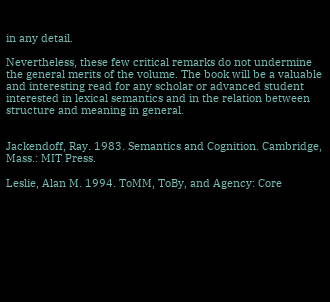in any detail.

Nevertheless, these few critical remarks do not undermine the general merits of the volume. The book will be a valuable and interesting read for any scholar or advanced student interested in lexical semantics and in the relation between structure and meaning in general.


Jackendoff, Ray. 1983. Semantics and Cognition. Cambridge, Mass.: MIT Press.

Leslie, Alan M. 1994. ToMM, ToBy, and Agency: Core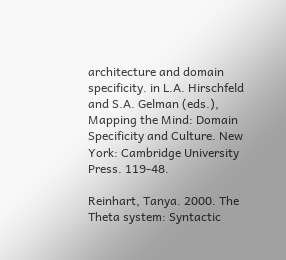architecture and domain specificity. in L.A. Hirschfeld and S.A. Gelman (eds.), Mapping the Mind: Domain Specificity and Culture. New York: Cambridge University Press. 119-48.

Reinhart, Tanya. 2000. The Theta system: Syntactic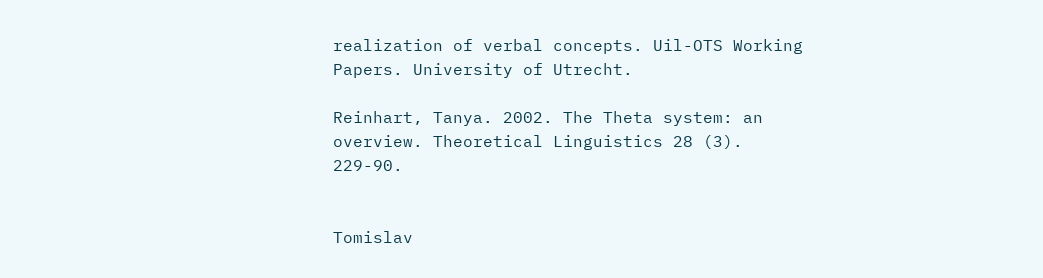realization of verbal concepts. Uil-OTS Working Papers. University of Utrecht.

Reinhart, Tanya. 2002. The Theta system: an overview. Theoretical Linguistics 28 (3). 229-90.


Tomislav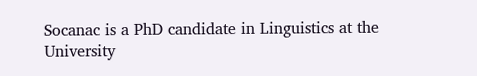Socanac is a PhD candidate in Linguistics at the University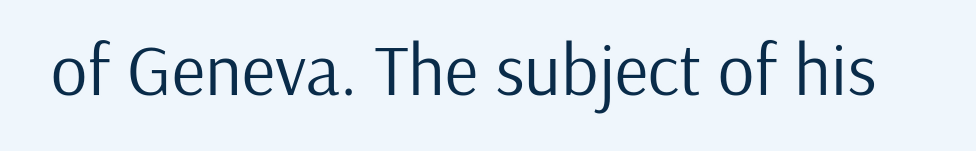of Geneva. The subject of his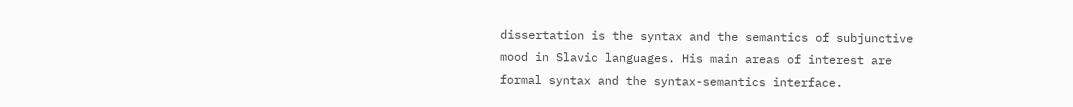dissertation is the syntax and the semantics of subjunctive mood in Slavic languages. His main areas of interest are formal syntax and the syntax-semantics interface.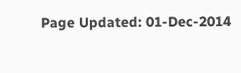Page Updated: 01-Dec-2014